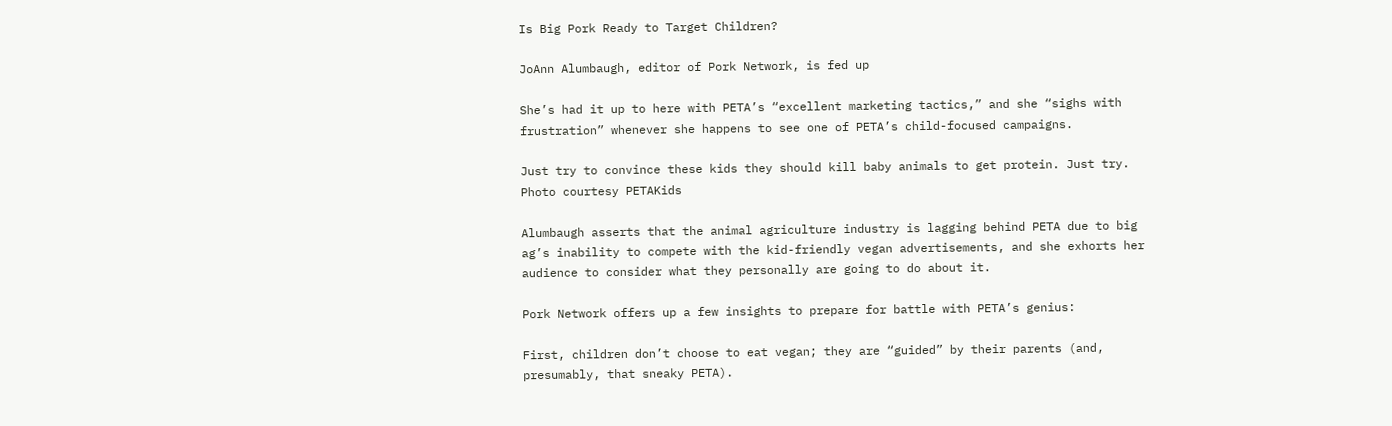Is Big Pork Ready to Target Children?

JoAnn Alumbaugh, editor of Pork Network, is fed up

She’s had it up to here with PETA’s “excellent marketing tactics,” and she “sighs with frustration” whenever she happens to see one of PETA’s child-focused campaigns.

Just try to convince these kids they should kill baby animals to get protein. Just try.                   Photo courtesy PETAKids

Alumbaugh asserts that the animal agriculture industry is lagging behind PETA due to big ag’s inability to compete with the kid-friendly vegan advertisements, and she exhorts her audience to consider what they personally are going to do about it.

Pork Network offers up a few insights to prepare for battle with PETA’s genius:

First, children don’t choose to eat vegan; they are “guided” by their parents (and, presumably, that sneaky PETA).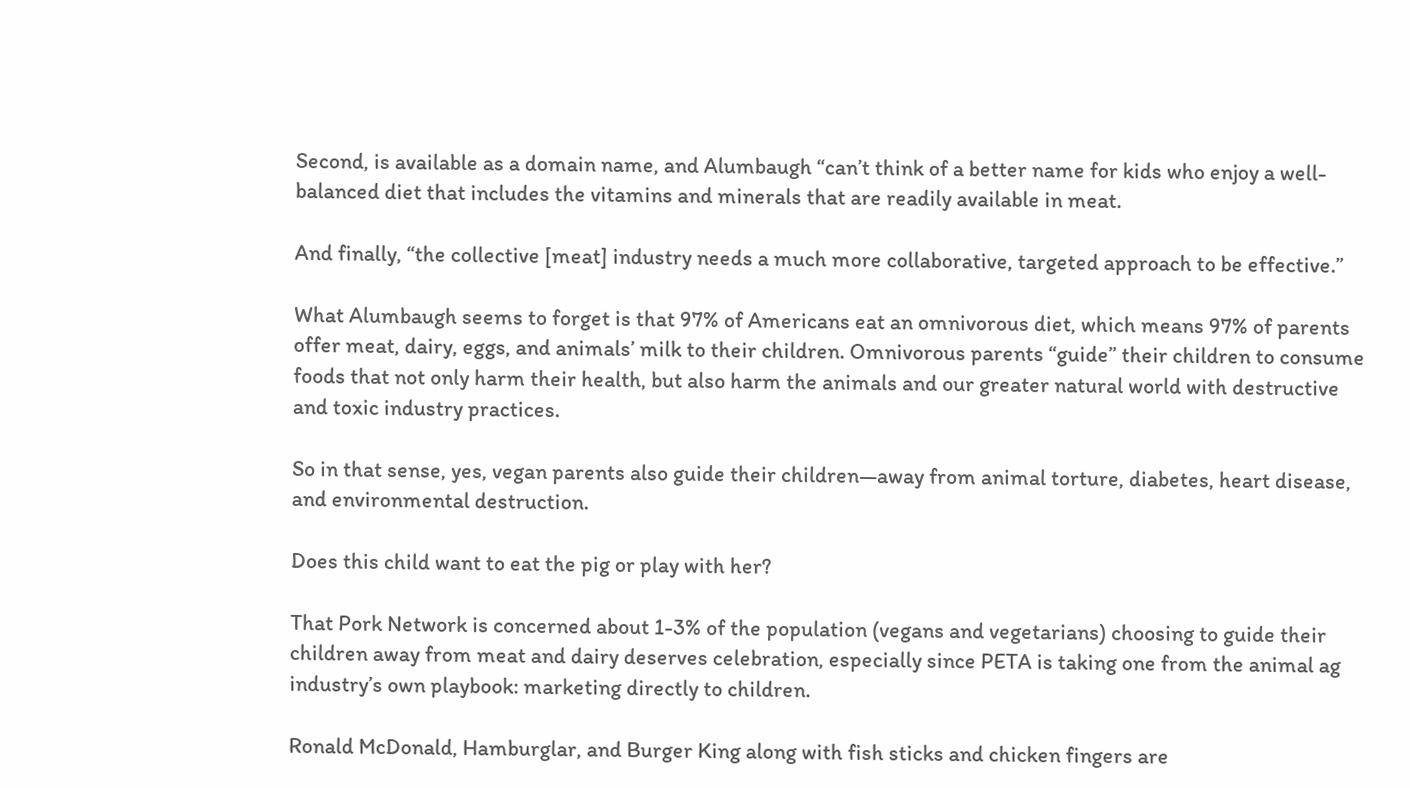Second, is available as a domain name, and Alumbaugh “can’t think of a better name for kids who enjoy a well-balanced diet that includes the vitamins and minerals that are readily available in meat.

And finally, “the collective [meat] industry needs a much more collaborative, targeted approach to be effective.”

What Alumbaugh seems to forget is that 97% of Americans eat an omnivorous diet, which means 97% of parents offer meat, dairy, eggs, and animals’ milk to their children. Omnivorous parents “guide” their children to consume foods that not only harm their health, but also harm the animals and our greater natural world with destructive and toxic industry practices.

So in that sense, yes, vegan parents also guide their children—away from animal torture, diabetes, heart disease, and environmental destruction.

Does this child want to eat the pig or play with her?

That Pork Network is concerned about 1-3% of the population (vegans and vegetarians) choosing to guide their children away from meat and dairy deserves celebration, especially since PETA is taking one from the animal ag industry’s own playbook: marketing directly to children.

Ronald McDonald, Hamburglar, and Burger King along with fish sticks and chicken fingers are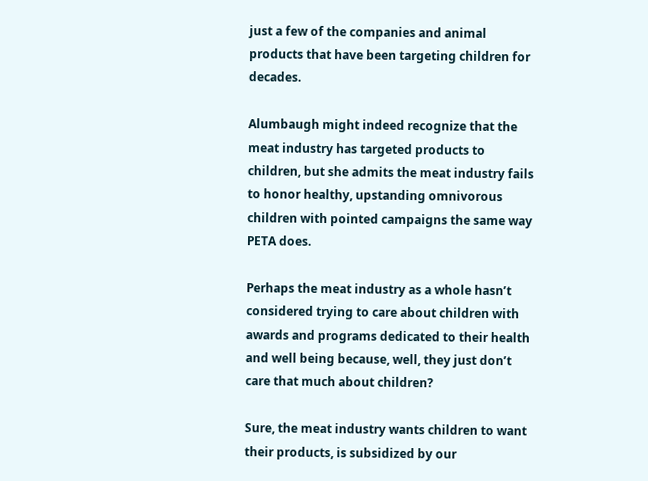just a few of the companies and animal products that have been targeting children for decades.

Alumbaugh might indeed recognize that the meat industry has targeted products to children, but she admits the meat industry fails to honor healthy, upstanding omnivorous children with pointed campaigns the same way PETA does.

Perhaps the meat industry as a whole hasn’t considered trying to care about children with awards and programs dedicated to their health and well being because, well, they just don’t care that much about children?

Sure, the meat industry wants children to want their products, is subsidized by our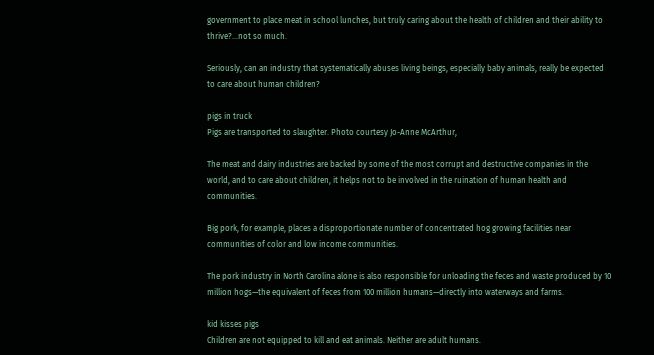government to place meat in school lunches, but truly caring about the health of children and their ability to thrive?…not so much.

Seriously, can an industry that systematically abuses living beings, especially baby animals, really be expected to care about human children?

pigs in truck
Pigs are transported to slaughter. Photo courtesy Jo-Anne McArthur,

The meat and dairy industries are backed by some of the most corrupt and destructive companies in the world, and to care about children, it helps not to be involved in the ruination of human health and communities.

Big pork, for example, places a disproportionate number of concentrated hog growing facilities near communities of color and low income communities.

The pork industry in North Carolina alone is also responsible for unloading the feces and waste produced by 10 million hogs—the equivalent of feces from 100 million humans—directly into waterways and farms.

kid kisses pigs
Children are not equipped to kill and eat animals. Neither are adult humans.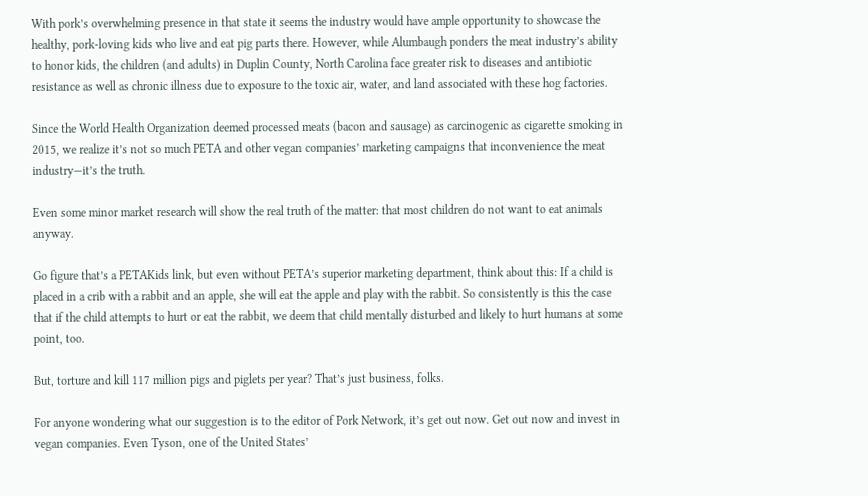With pork’s overwhelming presence in that state it seems the industry would have ample opportunity to showcase the healthy, pork-loving kids who live and eat pig parts there. However, while Alumbaugh ponders the meat industry’s ability to honor kids, the children (and adults) in Duplin County, North Carolina face greater risk to diseases and antibiotic resistance as well as chronic illness due to exposure to the toxic air, water, and land associated with these hog factories.

Since the World Health Organization deemed processed meats (bacon and sausage) as carcinogenic as cigarette smoking in 2015, we realize it’s not so much PETA and other vegan companies’ marketing campaigns that inconvenience the meat industry—it’s the truth.

Even some minor market research will show the real truth of the matter: that most children do not want to eat animals anyway.

Go figure that’s a PETAKids link, but even without PETA’s superior marketing department, think about this: If a child is placed in a crib with a rabbit and an apple, she will eat the apple and play with the rabbit. So consistently is this the case that if the child attempts to hurt or eat the rabbit, we deem that child mentally disturbed and likely to hurt humans at some point, too.

But, torture and kill 117 million pigs and piglets per year? That’s just business, folks.

For anyone wondering what our suggestion is to the editor of Pork Network, it’s get out now. Get out now and invest in vegan companies. Even Tyson, one of the United States’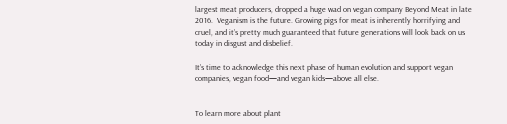largest meat producers, dropped a huge wad on vegan company Beyond Meat in late 2016.  Veganism is the future. Growing pigs for meat is inherently horrifying and cruel, and it’s pretty much guaranteed that future generations will look back on us today in disgust and disbelief.

It’s time to acknowledge this next phase of human evolution and support vegan companies, vegan food—and vegan kids—above all else.


To learn more about plant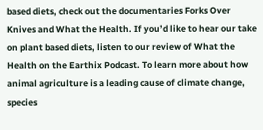based diets, check out the documentaries Forks Over Knives and What the Health. If you’d like to hear our take on plant based diets, listen to our review of What the Health on the Earthix Podcast. To learn more about how animal agriculture is a leading cause of climate change, species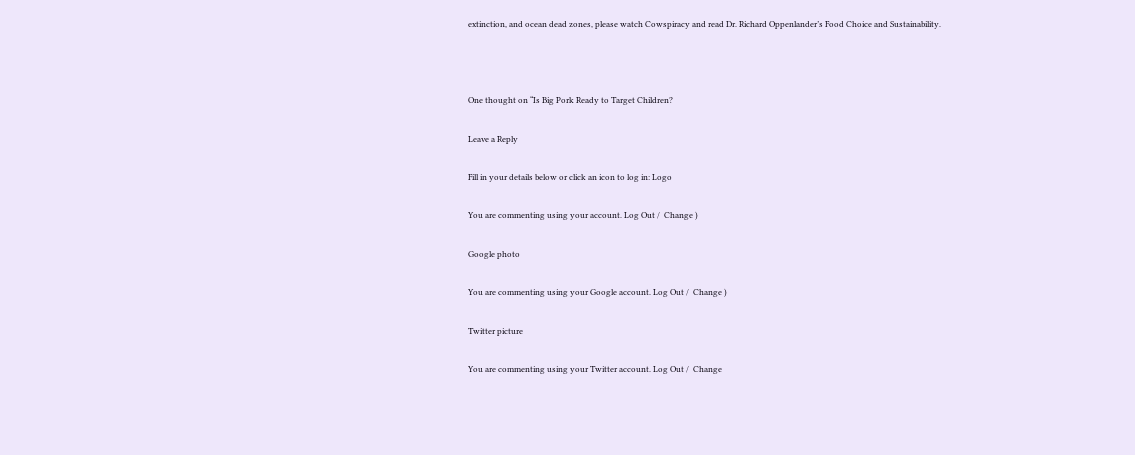extinction, and ocean dead zones, please watch Cowspiracy and read Dr. Richard Oppenlander’s Food Choice and Sustainability.



One thought on “Is Big Pork Ready to Target Children?

Leave a Reply

Fill in your details below or click an icon to log in: Logo

You are commenting using your account. Log Out /  Change )

Google photo

You are commenting using your Google account. Log Out /  Change )

Twitter picture

You are commenting using your Twitter account. Log Out /  Change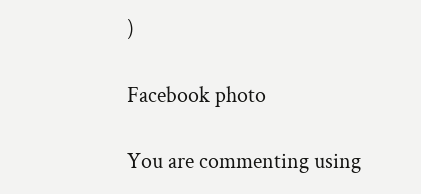)

Facebook photo

You are commenting using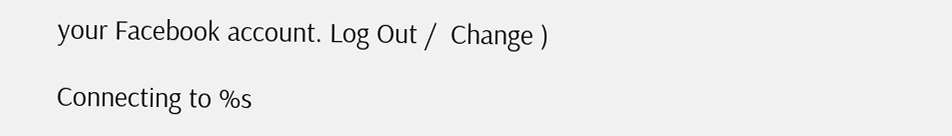your Facebook account. Log Out /  Change )

Connecting to %s